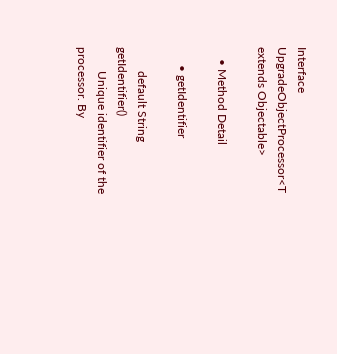Interface UpgradeObjectProcessor<T extends Objectable>

    • Method Detail

      • getIdentifier

        default String getIdentifier()
        Unique identifier of the processor. By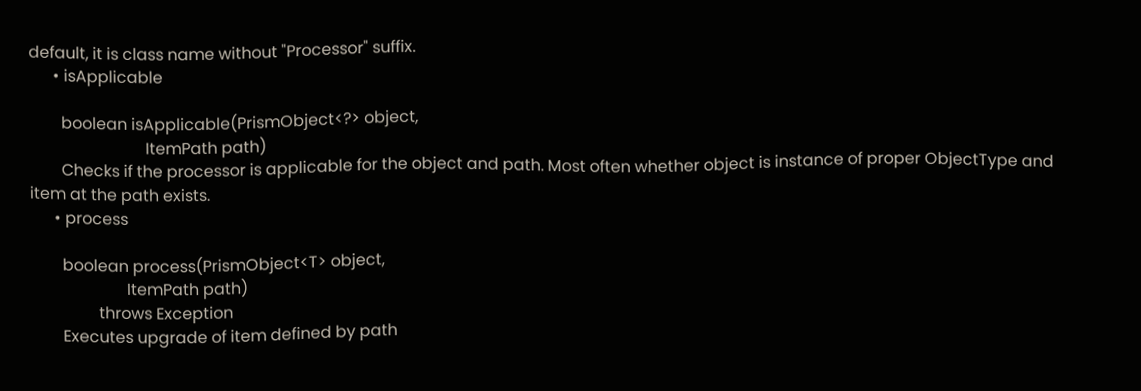default, it is class name without "Processor" suffix.
      • isApplicable

        boolean isApplicable(PrismObject<?> object,
                             ItemPath path)
        Checks if the processor is applicable for the object and path. Most often whether object is instance of proper ObjectType and item at the path exists.
      • process

        boolean process(PrismObject<T> object,
                        ItemPath path)
                 throws Exception
        Executes upgrade of item defined by path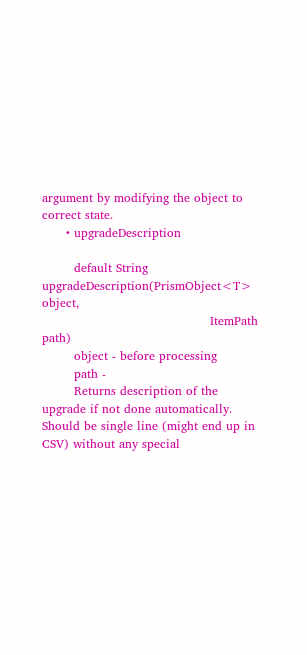argument by modifying the object to correct state.
      • upgradeDescription

        default String upgradeDescription(PrismObject<T> object,
                                          ItemPath path)
        object - before processing
        path -
        Returns description of the upgrade if not done automatically. Should be single line (might end up in CSV) without any special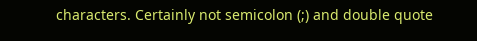characters. Certainly not semicolon (;) and double quote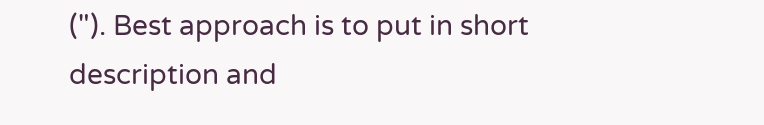("). Best approach is to put in short description and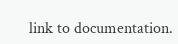link to documentation.